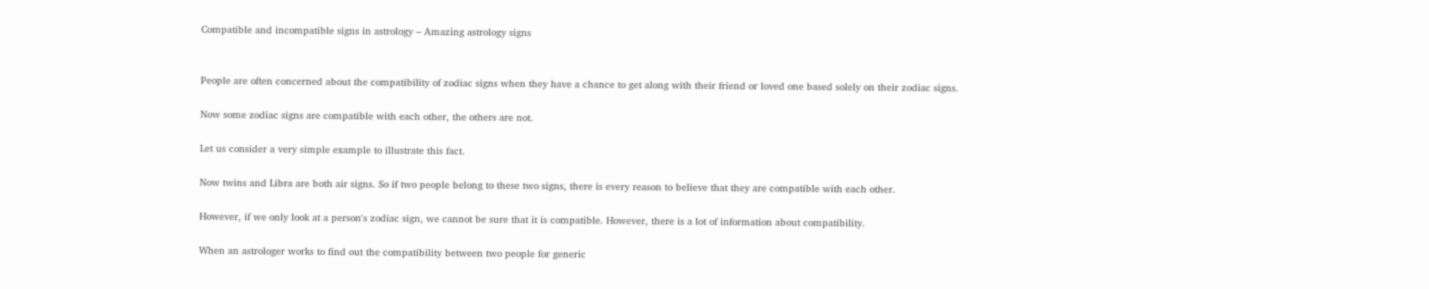Compatible and incompatible signs in astrology – Amazing astrology signs


People are often concerned about the compatibility of zodiac signs when they have a chance to get along with their friend or loved one based solely on their zodiac signs.

Now some zodiac signs are compatible with each other, the others are not.

Let us consider a very simple example to illustrate this fact.

Now twins and Libra are both air signs. So if two people belong to these two signs, there is every reason to believe that they are compatible with each other.

However, if we only look at a person's zodiac sign, we cannot be sure that it is compatible. However, there is a lot of information about compatibility.

When an astrologer works to find out the compatibility between two people for generic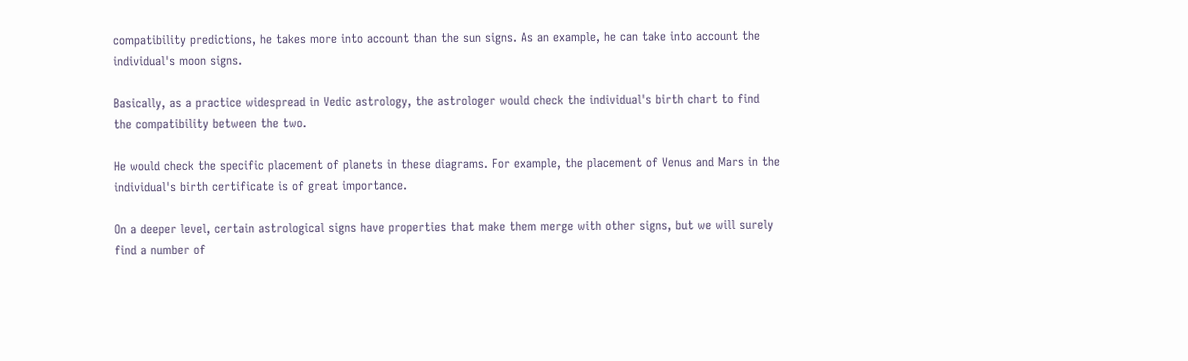compatibility predictions, he takes more into account than the sun signs. As an example, he can take into account the individual's moon signs.

Basically, as a practice widespread in Vedic astrology, the astrologer would check the individual's birth chart to find the compatibility between the two.

He would check the specific placement of planets in these diagrams. For example, the placement of Venus and Mars in the individual's birth certificate is of great importance.

On a deeper level, certain astrological signs have properties that make them merge with other signs, but we will surely find a number of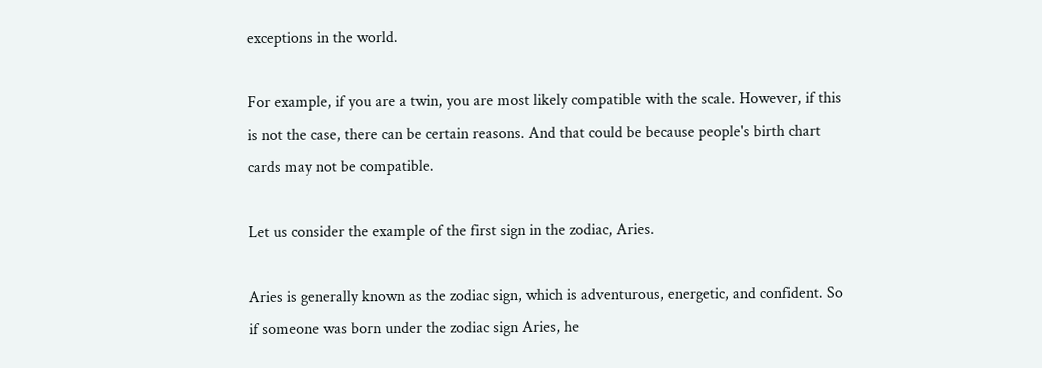exceptions in the world.

For example, if you are a twin, you are most likely compatible with the scale. However, if this is not the case, there can be certain reasons. And that could be because people's birth chart cards may not be compatible.

Let us consider the example of the first sign in the zodiac, Aries.

Aries is generally known as the zodiac sign, which is adventurous, energetic, and confident. So if someone was born under the zodiac sign Aries, he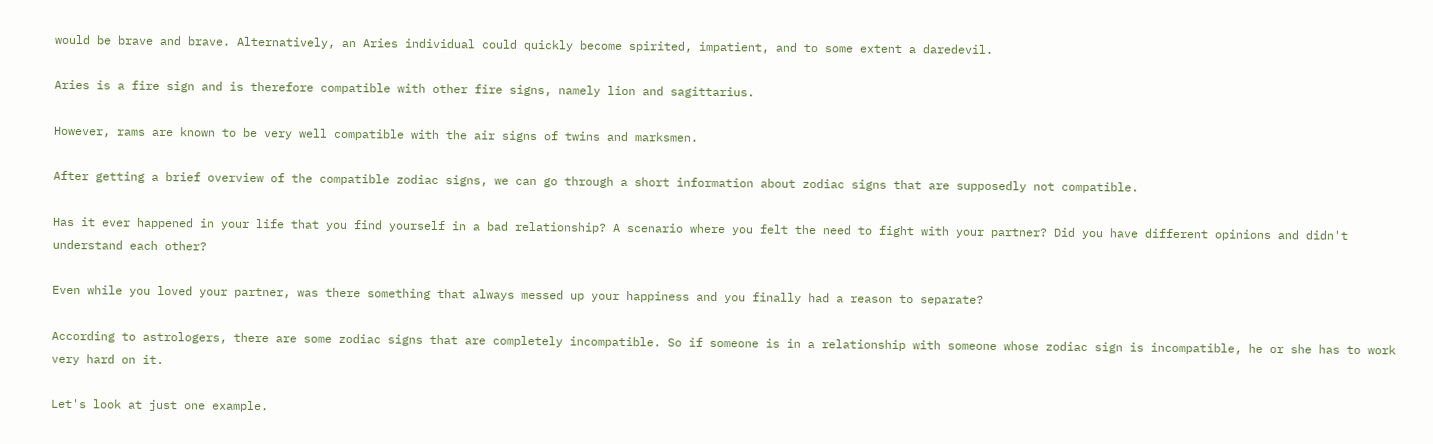would be brave and brave. Alternatively, an Aries individual could quickly become spirited, impatient, and to some extent a daredevil.

Aries is a fire sign and is therefore compatible with other fire signs, namely lion and sagittarius.

However, rams are known to be very well compatible with the air signs of twins and marksmen.

After getting a brief overview of the compatible zodiac signs, we can go through a short information about zodiac signs that are supposedly not compatible.

Has it ever happened in your life that you find yourself in a bad relationship? A scenario where you felt the need to fight with your partner? Did you have different opinions and didn't understand each other?

Even while you loved your partner, was there something that always messed up your happiness and you finally had a reason to separate?

According to astrologers, there are some zodiac signs that are completely incompatible. So if someone is in a relationship with someone whose zodiac sign is incompatible, he or she has to work very hard on it.

Let's look at just one example.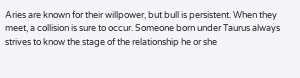Aries are known for their willpower, but bull is persistent. When they meet, a collision is sure to occur. Someone born under Taurus always strives to know the stage of the relationship he or she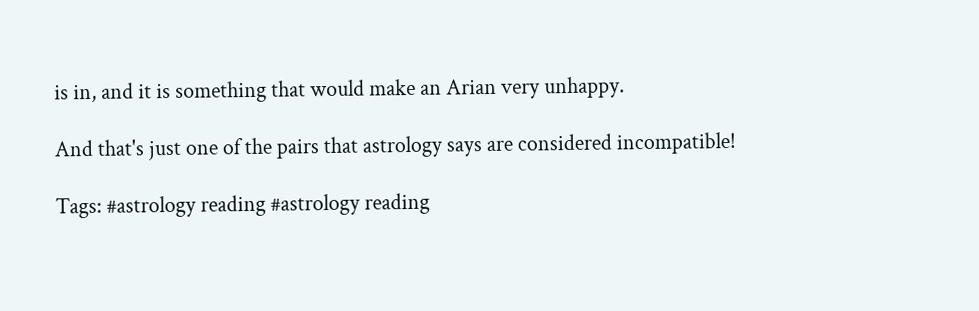is in, and it is something that would make an Arian very unhappy.

And that's just one of the pairs that astrology says are considered incompatible!

Tags: #astrology reading #astrology reading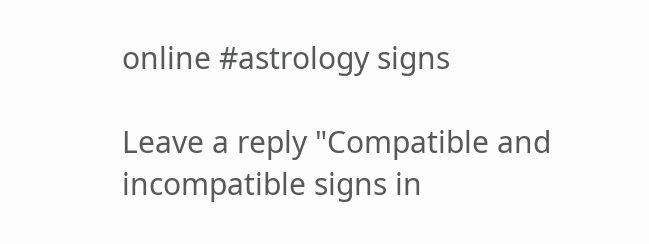online #astrology signs

Leave a reply "Compatible and incompatible signs in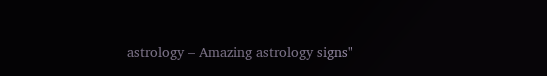astrology – Amazing astrology signs"